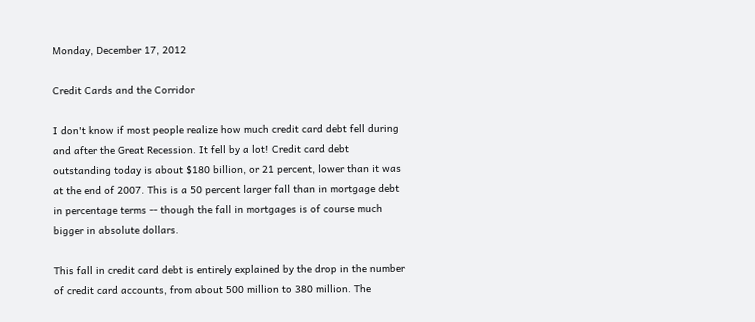Monday, December 17, 2012

Credit Cards and the Corridor

I don't know if most people realize how much credit card debt fell during and after the Great Recession. It fell by a lot! Credit card debt outstanding today is about $180 billion, or 21 percent, lower than it was at the end of 2007. This is a 50 percent larger fall than in mortgage debt in percentage terms -- though the fall in mortgages is of course much bigger in absolute dollars.

This fall in credit card debt is entirely explained by the drop in the number of credit card accounts, from about 500 million to 380 million. The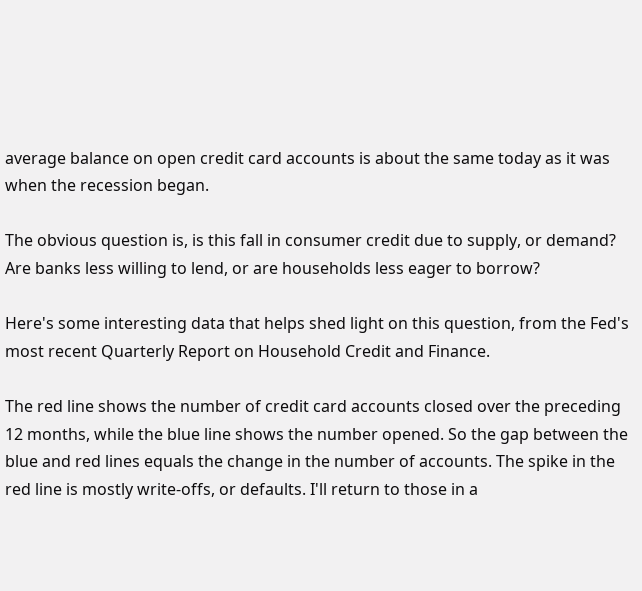average balance on open credit card accounts is about the same today as it was when the recession began.

The obvious question is, is this fall in consumer credit due to supply, or demand? Are banks less willing to lend, or are households less eager to borrow?

Here's some interesting data that helps shed light on this question, from the Fed's most recent Quarterly Report on Household Credit and Finance.

The red line shows the number of credit card accounts closed over the preceding 12 months, while the blue line shows the number opened. So the gap between the blue and red lines equals the change in the number of accounts. The spike in the red line is mostly write-offs, or defaults. I'll return to those in a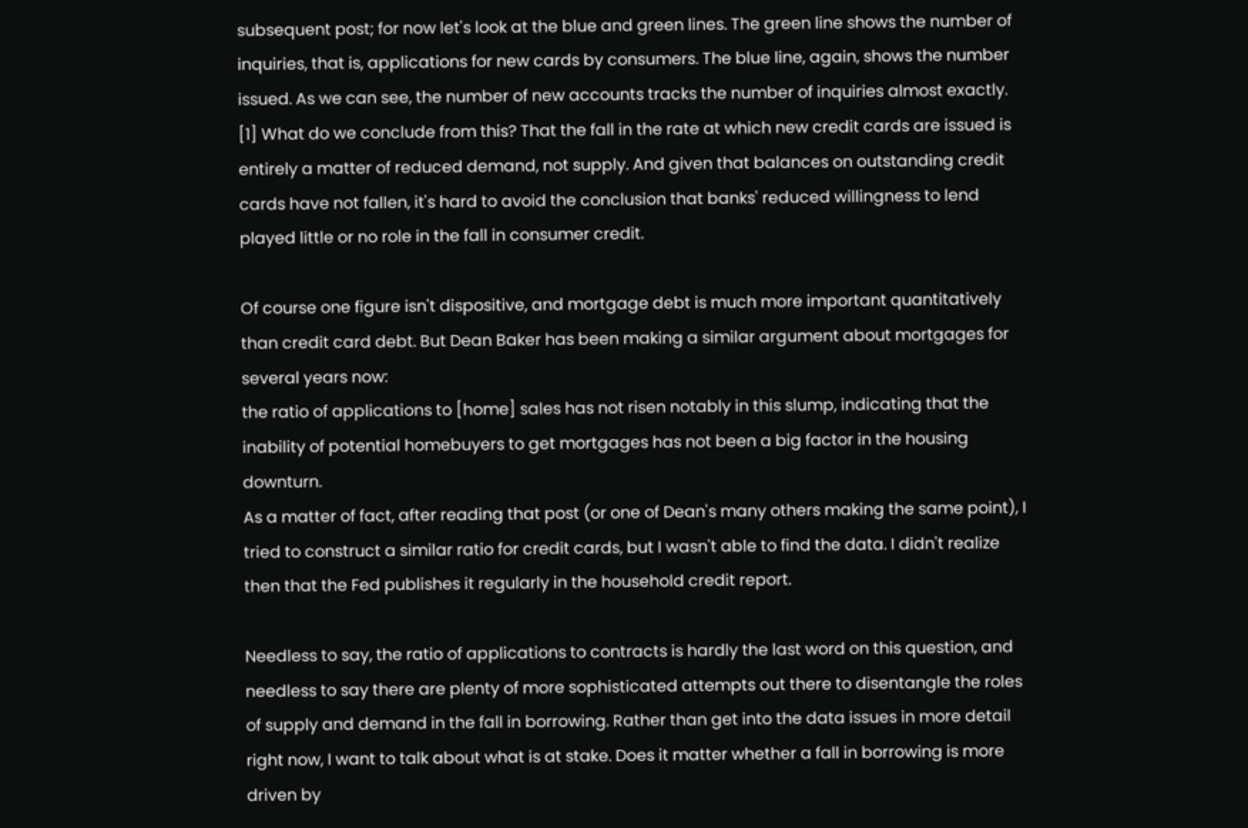subsequent post; for now let's look at the blue and green lines. The green line shows the number of inquiries, that is, applications for new cards by consumers. The blue line, again, shows the number issued. As we can see, the number of new accounts tracks the number of inquiries almost exactly. [1] What do we conclude from this? That the fall in the rate at which new credit cards are issued is entirely a matter of reduced demand, not supply. And given that balances on outstanding credit cards have not fallen, it's hard to avoid the conclusion that banks' reduced willingness to lend played little or no role in the fall in consumer credit.

Of course one figure isn't dispositive, and mortgage debt is much more important quantitatively than credit card debt. But Dean Baker has been making a similar argument about mortgages for several years now:
the ratio of applications to [home] sales has not risen notably in this slump, indicating that the inability of potential homebuyers to get mortgages has not been a big factor in the housing downturn.
As a matter of fact, after reading that post (or one of Dean's many others making the same point), I tried to construct a similar ratio for credit cards, but I wasn't able to find the data. I didn't realize then that the Fed publishes it regularly in the household credit report.

Needless to say, the ratio of applications to contracts is hardly the last word on this question, and needless to say there are plenty of more sophisticated attempts out there to disentangle the roles of supply and demand in the fall in borrowing. Rather than get into the data issues in more detail right now, I want to talk about what is at stake. Does it matter whether a fall in borrowing is more driven by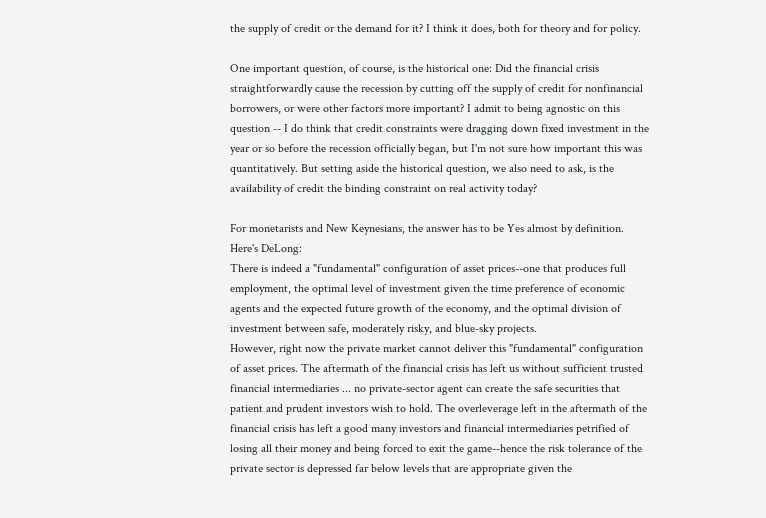the supply of credit or the demand for it? I think it does, both for theory and for policy.

One important question, of course, is the historical one: Did the financial crisis straightforwardly cause the recession by cutting off the supply of credit for nonfinancial borrowers, or were other factors more important? I admit to being agnostic on this question -- I do think that credit constraints were dragging down fixed investment in the year or so before the recession officially began, but I'm not sure how important this was quantitatively. But setting aside the historical question, we also need to ask, is the availability of credit the binding constraint on real activity today?

For monetarists and New Keynesians, the answer has to be Yes almost by definition. Here's DeLong:
There is indeed a "fundamental" configuration of asset prices--one that produces full employment, the optimal level of investment given the time preference of economic agents and the expected future growth of the economy, and the optimal division of investment between safe, moderately risky, and blue-sky projects.
However, right now the private market cannot deliver this "fundamental" configuration of asset prices. The aftermath of the financial crisis has left us without sufficient trusted financial intermediaries ... no private-sector agent can create the safe securities that patient and prudent investors wish to hold. The overleverage left in the aftermath of the financial crisis has left a good many investors and financial intermediaries petrified of losing all their money and being forced to exit the game--hence the risk tolerance of the private sector is depressed far below levels that are appropriate given the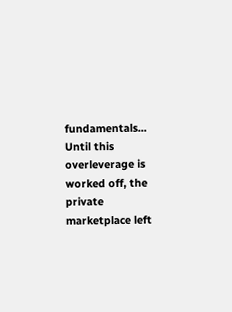fundamentals... Until this overleverage is worked off, the private marketplace left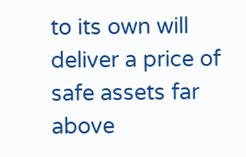to its own will deliver a price of safe assets far above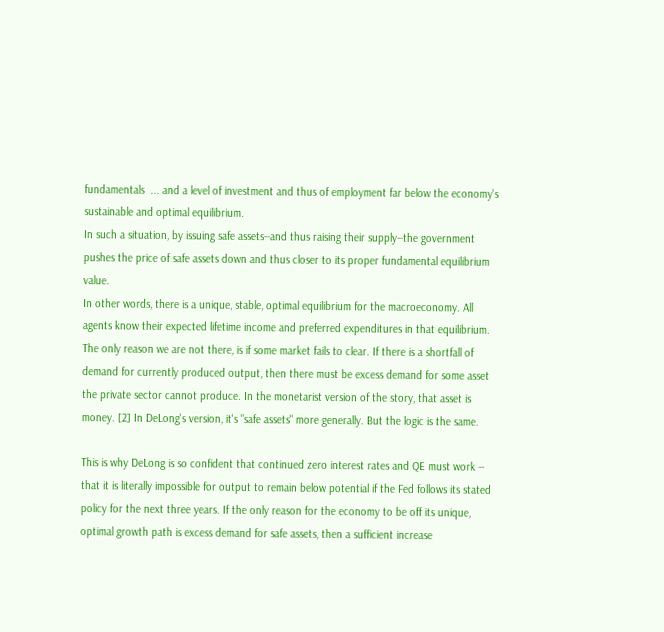fundamentals  ... and a level of investment and thus of employment far below the economy's sustainable and optimal equilibrium.
In such a situation, by issuing safe assets--and thus raising their supply--the government pushes the price of safe assets down and thus closer to its proper fundamental equilibrium value.
In other words, there is a unique, stable, optimal equilibrium for the macroeconomy. All agents know their expected lifetime income and preferred expenditures in that equilibrium. The only reason we are not there, is if some market fails to clear. If there is a shortfall of demand for currently produced output, then there must be excess demand for some asset the private sector cannot produce. In the monetarist version of the story, that asset is money. [2] In DeLong's version, it's "safe assets" more generally. But the logic is the same.

This is why DeLong is so confident that continued zero interest rates and QE must work -- that it is literally impossible for output to remain below potential if the Fed follows its stated policy for the next three years. If the only reason for the economy to be off its unique, optimal growth path is excess demand for safe assets, then a sufficient increase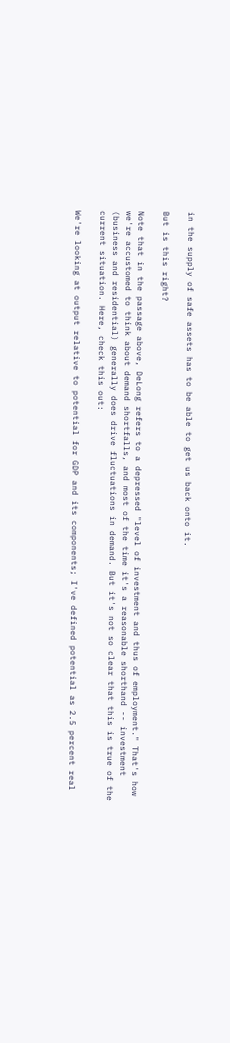in the supply of safe assets has to be able to get us back onto it.

But is this right?

Note that in the passage above, DeLong refers to a depressed "level of investment and thus of employment." That's how we're accustomed to think about demand shortfalls, and most of the time it's a reasonable shorthand -- investment (business and residential) generally does drive fluctuations in demand. But it's not so clear that this is true of the current situation. Here, check this out:

We're looking at output relative to potential for GDP and its components; I've defined potential as 2.5 percent real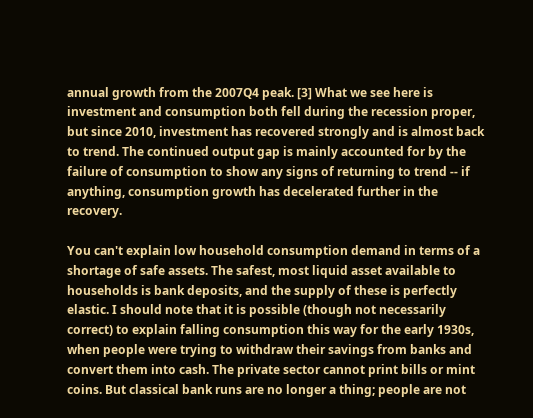annual growth from the 2007Q4 peak. [3] What we see here is investment and consumption both fell during the recession proper, but since 2010, investment has recovered strongly and is almost back to trend. The continued output gap is mainly accounted for by the failure of consumption to show any signs of returning to trend -- if anything, consumption growth has decelerated further in the recovery.

You can't explain low household consumption demand in terms of a shortage of safe assets. The safest, most liquid asset available to households is bank deposits, and the supply of these is perfectly elastic. I should note that it is possible (though not necessarily correct) to explain falling consumption this way for the early 1930s, when people were trying to withdraw their savings from banks and convert them into cash. The private sector cannot print bills or mint coins. But classical bank runs are no longer a thing; people are not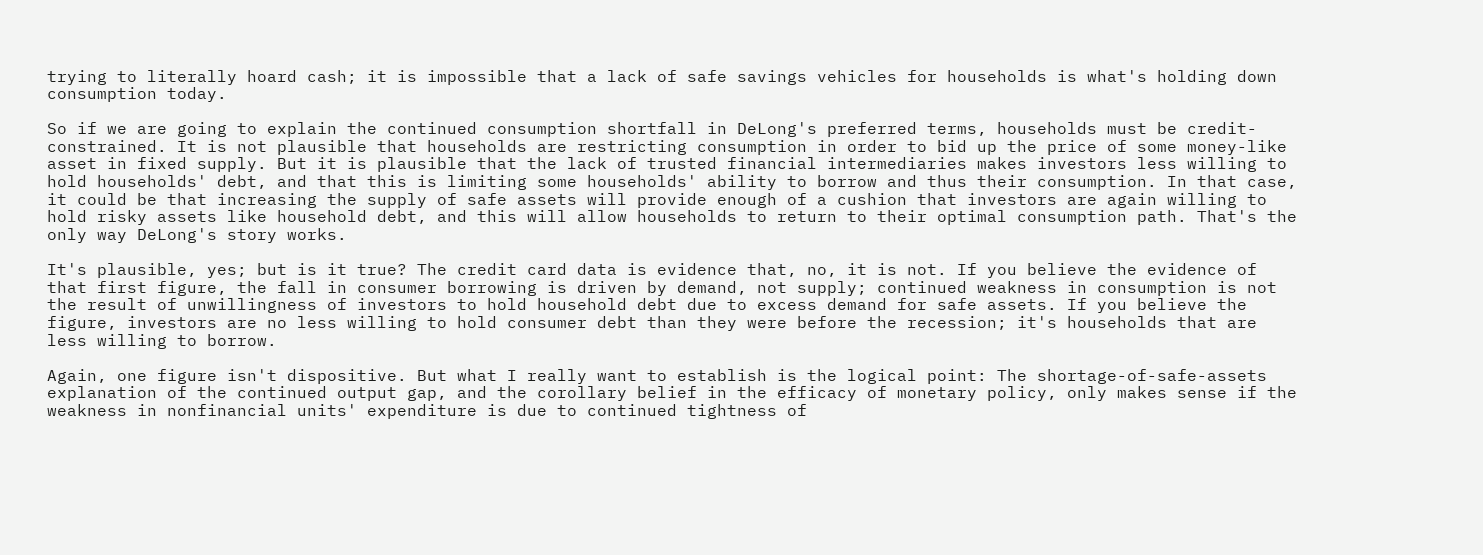trying to literally hoard cash; it is impossible that a lack of safe savings vehicles for households is what's holding down consumption today.

So if we are going to explain the continued consumption shortfall in DeLong's preferred terms, households must be credit-constrained. It is not plausible that households are restricting consumption in order to bid up the price of some money-like asset in fixed supply. But it is plausible that the lack of trusted financial intermediaries makes investors less willing to hold households' debt, and that this is limiting some households' ability to borrow and thus their consumption. In that case, it could be that increasing the supply of safe assets will provide enough of a cushion that investors are again willing to hold risky assets like household debt, and this will allow households to return to their optimal consumption path. That's the only way DeLong's story works.

It's plausible, yes; but is it true? The credit card data is evidence that, no, it is not. If you believe the evidence of that first figure, the fall in consumer borrowing is driven by demand, not supply; continued weakness in consumption is not the result of unwillingness of investors to hold household debt due to excess demand for safe assets. If you believe the figure, investors are no less willing to hold consumer debt than they were before the recession; it's households that are less willing to borrow.

Again, one figure isn't dispositive. But what I really want to establish is the logical point: The shortage-of-safe-assets explanation of the continued output gap, and the corollary belief in the efficacy of monetary policy, only makes sense if the weakness in nonfinancial units' expenditure is due to continued tightness of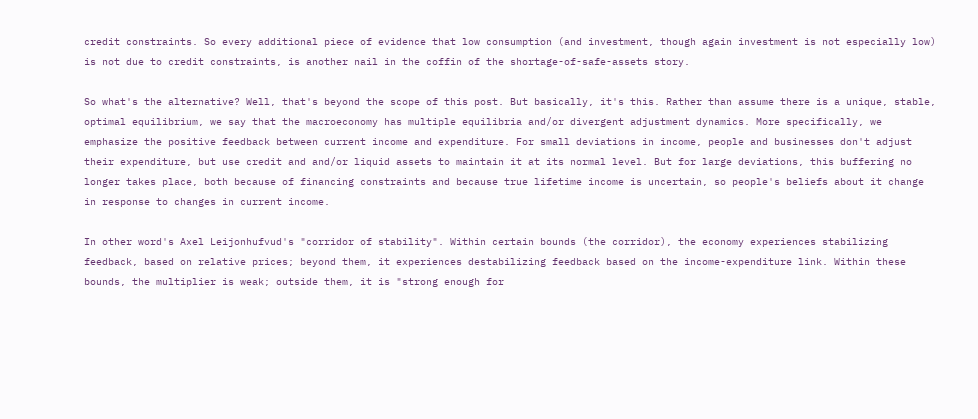credit constraints. So every additional piece of evidence that low consumption (and investment, though again investment is not especially low) is not due to credit constraints, is another nail in the coffin of the shortage-of-safe-assets story.

So what's the alternative? Well, that's beyond the scope of this post. But basically, it's this. Rather than assume there is a unique, stable, optimal equilibrium, we say that the macroeconomy has multiple equilibria and/or divergent adjustment dynamics. More specifically, we emphasize the positive feedback between current income and expenditure. For small deviations in income, people and businesses don't adjust their expenditure, but use credit and and/or liquid assets to maintain it at its normal level. But for large deviations, this buffering no longer takes place, both because of financing constraints and because true lifetime income is uncertain, so people's beliefs about it change in response to changes in current income.

In other word's Axel Leijonhufvud's "corridor of stability". Within certain bounds (the corridor), the economy experiences stabilizing feedback, based on relative prices; beyond them, it experiences destabilizing feedback based on the income-expenditure link. Within these bounds, the multiplier is weak; outside them, it is "strong enough for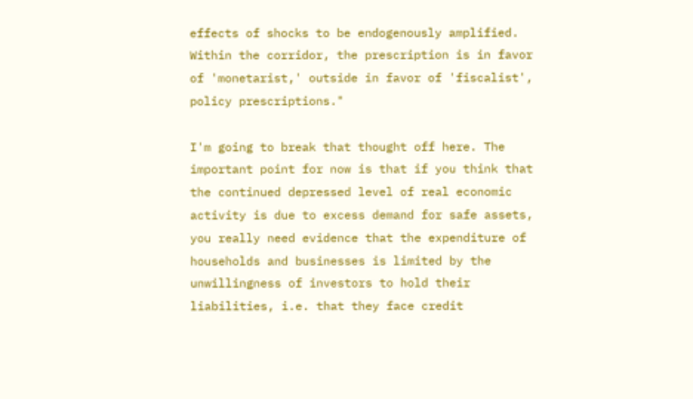effects of shocks to be endogenously amplified. Within the corridor, the prescription is in favor of 'monetarist,' outside in favor of 'fiscalist', policy prescriptions."

I'm going to break that thought off here. The important point for now is that if you think that the continued depressed level of real economic activity is due to excess demand for safe assets, you really need evidence that the expenditure of households and businesses is limited by the unwillingness of investors to hold their liabilities, i.e. that they face credit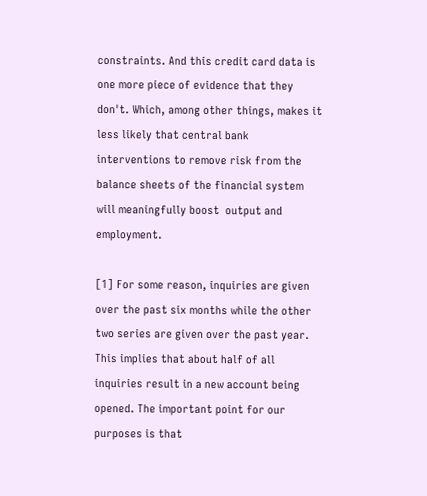constraints. And this credit card data is one more piece of evidence that they don't. Which, among other things, makes it less likely that central bank interventions to remove risk from the balance sheets of the financial system will meaningfully boost  output and employment.

[1] For some reason, inquiries are given over the past six months while the other two series are given over the past year. This implies that about half of all inquiries result in a new account being opened. The important point for our purposes is that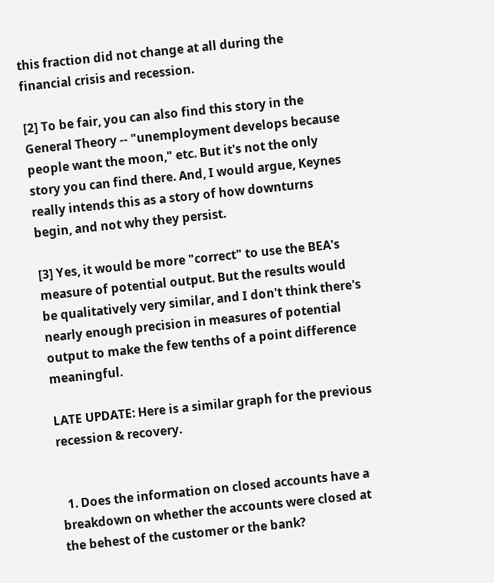this fraction did not change at all during the financial crisis and recession.

[2] To be fair, you can also find this story in the General Theory -- "unemployment develops because people want the moon," etc. But it's not the only story you can find there. And, I would argue, Keynes really intends this as a story of how downturns begin, and not why they persist.

[3] Yes, it would be more "correct" to use the BEA's measure of potential output. But the results would be qualitatively very similar, and I don't think there's nearly enough precision in measures of potential output to make the few tenths of a point difference meaningful.

LATE UPDATE: Here is a similar graph for the previous recession & recovery.


  1. Does the information on closed accounts have a breakdown on whether the accounts were closed at the behest of the customer or the bank?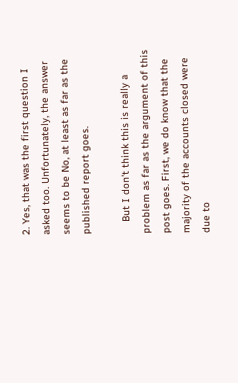2. Yes, that was the first question I asked too. Unfortunately, the answer seems to be No, at least as far as the published report goes.

    But I don't think this is really a problem as far as the argument of this post goes. First, we do know that the majority of the accounts closed were due to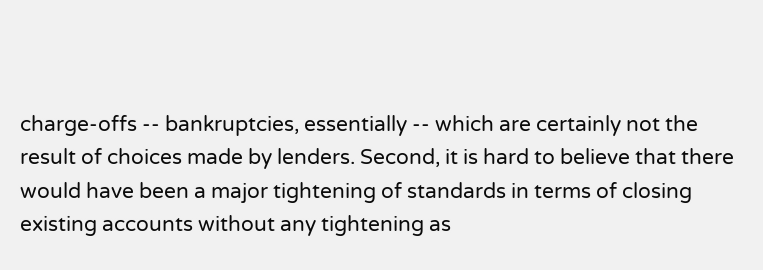charge-offs -- bankruptcies, essentially -- which are certainly not the result of choices made by lenders. Second, it is hard to believe that there would have been a major tightening of standards in terms of closing existing accounts without any tightening as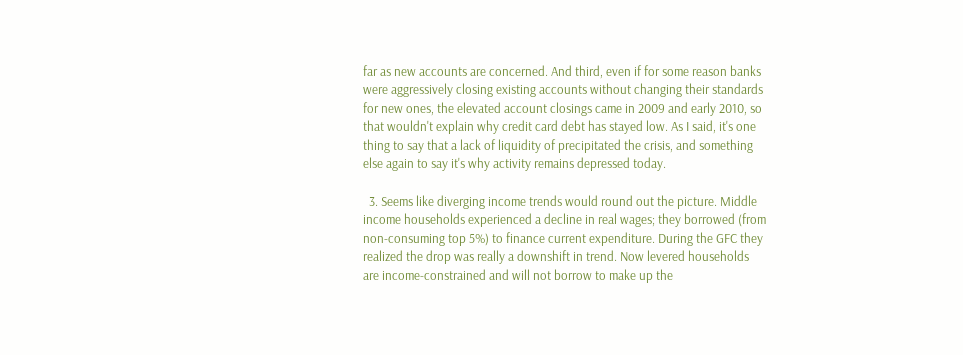far as new accounts are concerned. And third, even if for some reason banks were aggressively closing existing accounts without changing their standards for new ones, the elevated account closings came in 2009 and early 2010, so that wouldn't explain why credit card debt has stayed low. As I said, it's one thing to say that a lack of liquidity of precipitated the crisis, and something else again to say it's why activity remains depressed today.

  3. Seems like diverging income trends would round out the picture. Middle income households experienced a decline in real wages; they borrowed (from non-consuming top 5%) to finance current expenditure. During the GFC they realized the drop was really a downshift in trend. Now levered households are income-constrained and will not borrow to make up the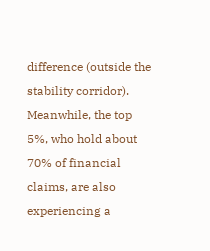difference (outside the stability corridor). Meanwhile, the top 5%, who hold about 70% of financial claims, are also experiencing a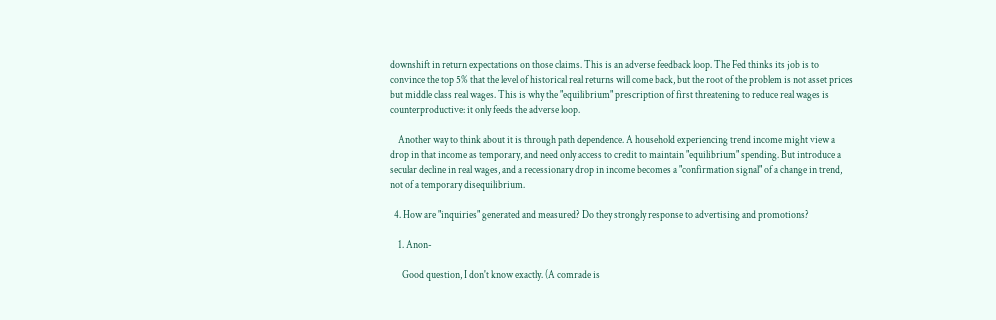downshift in return expectations on those claims. This is an adverse feedback loop. The Fed thinks its job is to convince the top 5% that the level of historical real returns will come back, but the root of the problem is not asset prices but middle class real wages. This is why the "equilibrium" prescription of first threatening to reduce real wages is counterproductive: it only feeds the adverse loop.

    Another way to think about it is through path dependence. A household experiencing trend income might view a drop in that income as temporary, and need only access to credit to maintain "equilibrium" spending. But introduce a secular decline in real wages, and a recessionary drop in income becomes a "confirmation signal" of a change in trend, not of a temporary disequilibrium.

  4. How are "inquiries" generated and measured? Do they strongly response to advertising and promotions?

    1. Anon-

      Good question, I don't know exactly. (A comrade is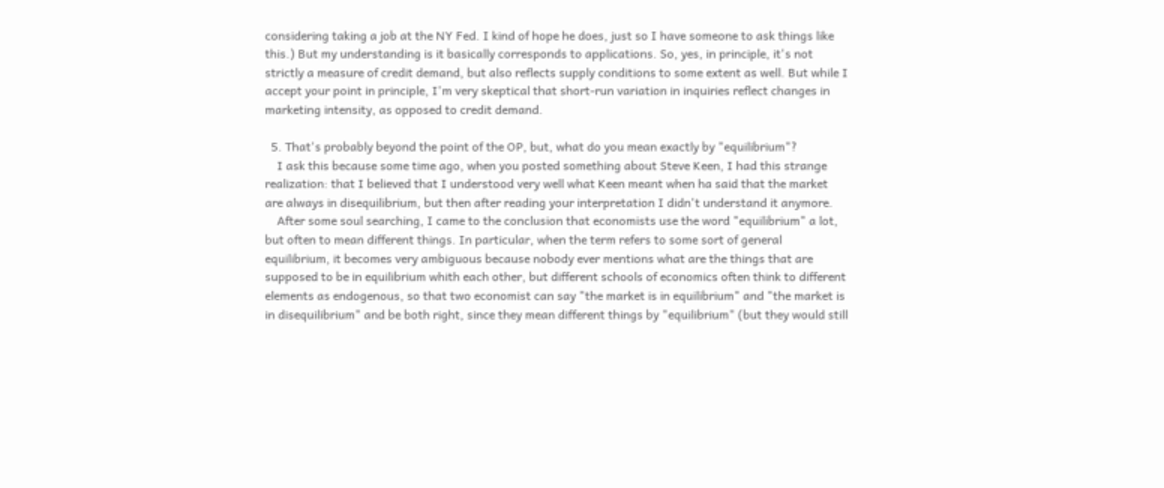considering taking a job at the NY Fed. I kind of hope he does, just so I have someone to ask things like this.) But my understanding is it basically corresponds to applications. So, yes, in principle, it's not strictly a measure of credit demand, but also reflects supply conditions to some extent as well. But while I accept your point in principle, I'm very skeptical that short-run variation in inquiries reflect changes in marketing intensity, as opposed to credit demand.

  5. That's probably beyond the point of the OP, but, what do you mean exactly by "equilibrium"?
    I ask this because some time ago, when you posted something about Steve Keen, I had this strange realization: that I believed that I understood very well what Keen meant when ha said that the market are always in disequilibrium, but then after reading your interpretation I didn't understand it anymore.
    After some soul searching, I came to the conclusion that economists use the word "equilibrium" a lot, but often to mean different things. In particular, when the term refers to some sort of general equilibrium, it becomes very ambiguous because nobody ever mentions what are the things that are supposed to be in equilibrium whith each other, but different schools of economics often think to different elements as endogenous, so that two economist can say "the market is in equilibrium" and "the market is in disequilibrium" and be both right, since they mean different things by "equilibrium" (but they would still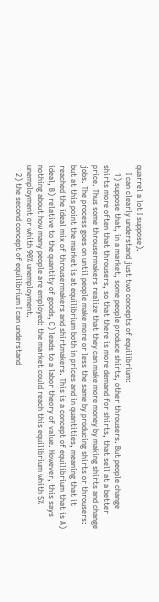quarrel a lot I suppose).
    I can clearly understand just two concepts of equilibrium:
    1) suppose that, in a market, some people produce shirts, other throusers. But people change shirts more often that throusers, so that there is more demand for shirts, that sell at a better price. Thus some throusermakers realize that they can make more money by making shirts and change jobs. The process goes on until people make more or less the same by producing shirts or throusers: but at this point the market is at equilibrium both in prices and in quantities, meaning that it reached the ideal mix of throusermakers and shirtmakers. This is a concept of equilibrium that is A) ideal, B) relative to the quantity of goods, C) leads to a labor theory of value. However, this says nothing about how many people are employed: the market could reach this equilibrium whith 5% unemployment or whith 90% unemployment.
    2) the second concept of equilibrium I can understand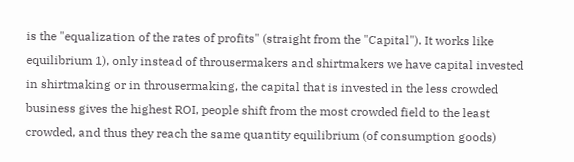is the "equalization of the rates of profits" (straight from the "Capital"). It works like equilibrium 1), only instead of throusermakers and shirtmakers we have capital invested in shirtmaking or in throusermaking, the capital that is invested in the less crowded business gives the highest ROI, people shift from the most crowded field to the least crowded, and thus they reach the same quantity equilibrium (of consumption goods)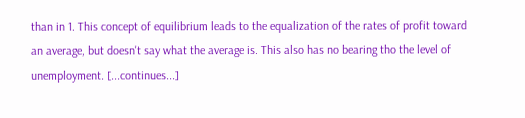than in 1. This concept of equilibrium leads to the equalization of the rates of profit toward an average, but doesn't say what the average is. This also has no bearing tho the level of unemployment. [...continues...]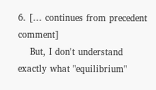6. [... continues from precedent comment]
    But, I don't understand exactly what "equilibrium"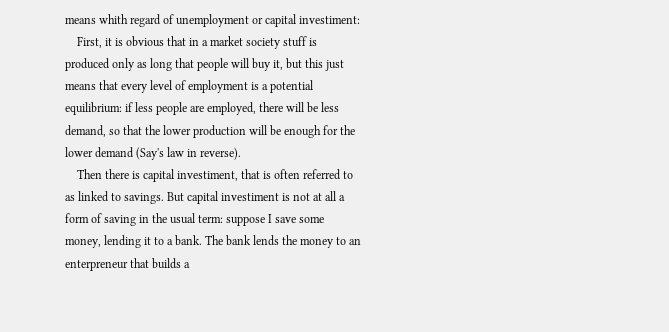means whith regard of unemployment or capital investiment:
    First, it is obvious that in a market society stuff is produced only as long that people will buy it, but this just means that every level of employment is a potential equilibrium: if less people are employed, there will be less demand, so that the lower production will be enough for the lower demand (Say's law in reverse).
    Then there is capital investiment, that is often referred to as linked to savings. But capital investiment is not at all a form of saving in the usual term: suppose I save some money, lending it to a bank. The bank lends the money to an enterpreneur that builds a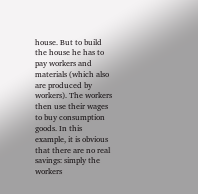house. But to build the house he has to pay workers and materials (which also are produced by workers). The workers then use their wages to buy consumption goods. In this example, it is obvious that there are no real savings: simply the workers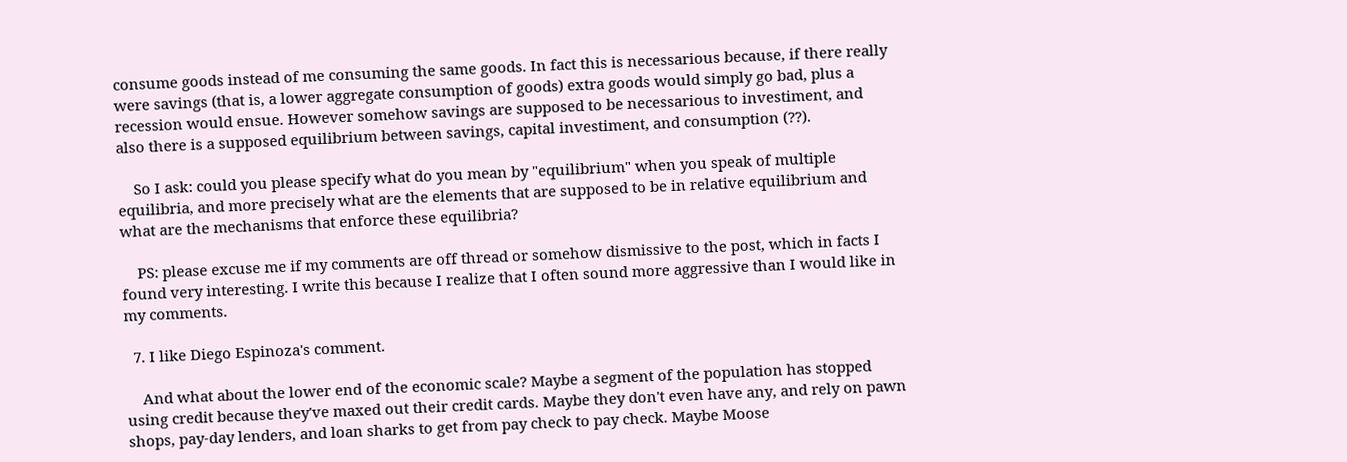consume goods instead of me consuming the same goods. In fact this is necessarious because, if there really were savings (that is, a lower aggregate consumption of goods) extra goods would simply go bad, plus a recession would ensue. However somehow savings are supposed to be necessarious to investiment, and also there is a supposed equilibrium between savings, capital investiment, and consumption (??).

    So I ask: could you please specify what do you mean by "equilibrium" when you speak of multiple equilibria, and more precisely what are the elements that are supposed to be in relative equilibrium and what are the mechanisms that enforce these equilibria?

    PS: please excuse me if my comments are off thread or somehow dismissive to the post, which in facts I found very interesting. I write this because I realize that I often sound more aggressive than I would like in my comments.

  7. I like Diego Espinoza's comment.

    And what about the lower end of the economic scale? Maybe a segment of the population has stopped using credit because they've maxed out their credit cards. Maybe they don't even have any, and rely on pawn shops, pay-day lenders, and loan sharks to get from pay check to pay check. Maybe Moose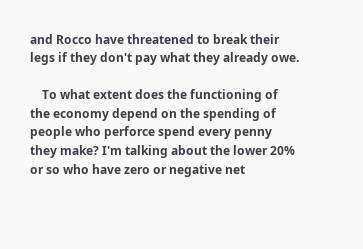and Rocco have threatened to break their legs if they don't pay what they already owe.

    To what extent does the functioning of the economy depend on the spending of people who perforce spend every penny they make? I'm talking about the lower 20% or so who have zero or negative net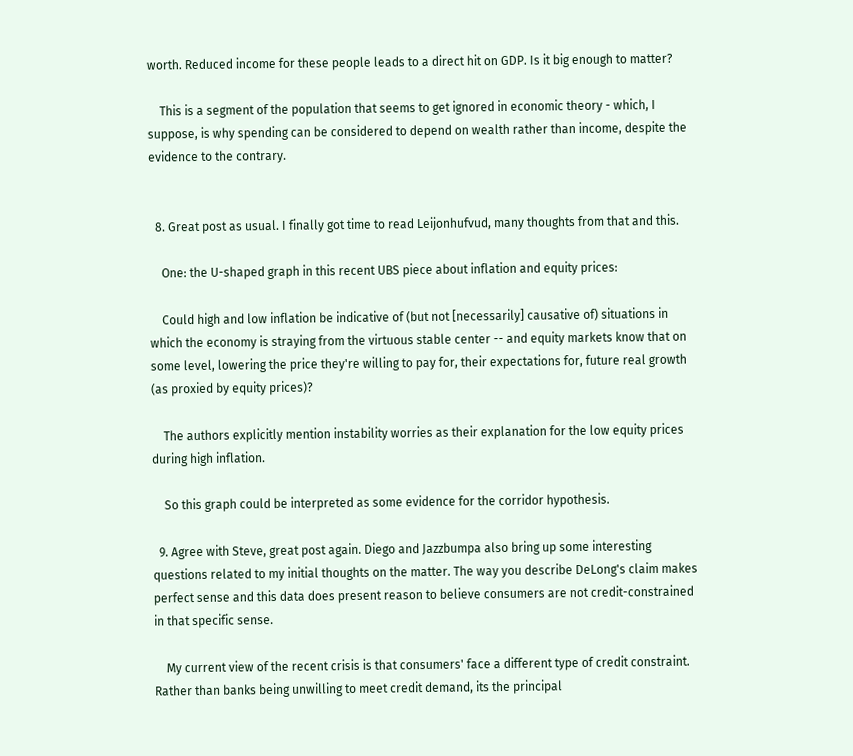worth. Reduced income for these people leads to a direct hit on GDP. Is it big enough to matter?

    This is a segment of the population that seems to get ignored in economic theory - which, I suppose, is why spending can be considered to depend on wealth rather than income, despite the evidence to the contrary.


  8. Great post as usual. I finally got time to read Leijonhufvud, many thoughts from that and this.

    One: the U-shaped graph in this recent UBS piece about inflation and equity prices:

    Could high and low inflation be indicative of (but not [necessarily] causative of) situations in which the economy is straying from the virtuous stable center -- and equity markets know that on some level, lowering the price they're willing to pay for, their expectations for, future real growth (as proxied by equity prices)?

    The authors explicitly mention instability worries as their explanation for the low equity prices during high inflation.

    So this graph could be interpreted as some evidence for the corridor hypothesis.

  9. Agree with Steve, great post again. Diego and Jazzbumpa also bring up some interesting questions related to my initial thoughts on the matter. The way you describe DeLong's claim makes perfect sense and this data does present reason to believe consumers are not credit-constrained in that specific sense.

    My current view of the recent crisis is that consumers' face a different type of credit constraint. Rather than banks being unwilling to meet credit demand, its the principal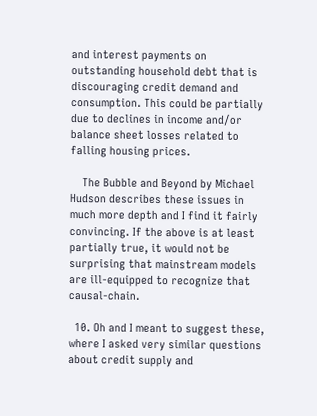and interest payments on outstanding household debt that is discouraging credit demand and consumption. This could be partially due to declines in income and/or balance sheet losses related to falling housing prices.

    The Bubble and Beyond by Michael Hudson describes these issues in much more depth and I find it fairly convincing. If the above is at least partially true, it would not be surprising that mainstream models are ill-equipped to recognize that causal-chain.

  10. Oh and I meant to suggest these, where I asked very similar questions about credit supply and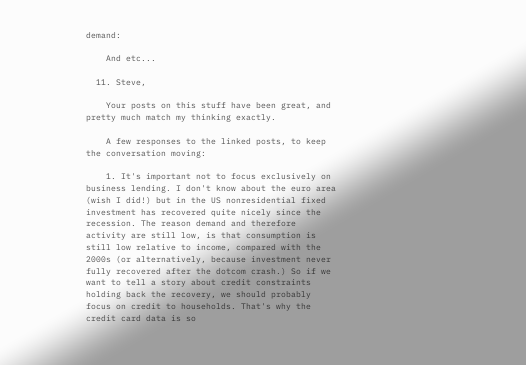demand:

    And etc...

  11. Steve,

    Your posts on this stuff have been great, and pretty much match my thinking exactly.

    A few responses to the linked posts, to keep the conversation moving:

    1. It's important not to focus exclusively on business lending. I don't know about the euro area (wish I did!) but in the US nonresidential fixed investment has recovered quite nicely since the recession. The reason demand and therefore activity are still low, is that consumption is still low relative to income, compared with the 2000s (or alternatively, because investment never fully recovered after the dotcom crash.) So if we want to tell a story about credit constraints holding back the recovery, we should probably focus on credit to households. That's why the credit card data is so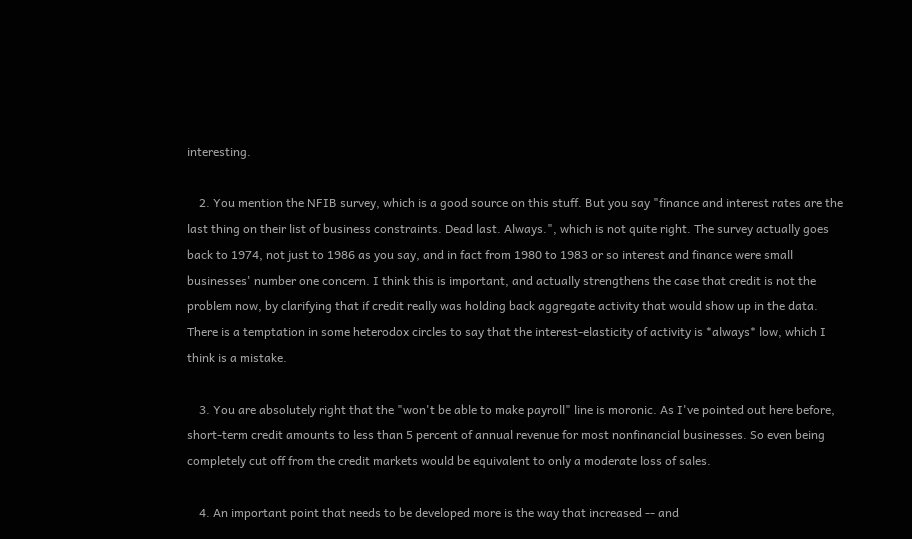interesting.

    2. You mention the NFIB survey, which is a good source on this stuff. But you say "finance and interest rates are the last thing on their list of business constraints. Dead last. Always.", which is not quite right. The survey actually goes back to 1974, not just to 1986 as you say, and in fact from 1980 to 1983 or so interest and finance were small businesses' number one concern. I think this is important, and actually strengthens the case that credit is not the problem now, by clarifying that if credit really was holding back aggregate activity that would show up in the data. There is a temptation in some heterodox circles to say that the interest-elasticity of activity is *always* low, which I think is a mistake.

    3. You are absolutely right that the "won't be able to make payroll" line is moronic. As I've pointed out here before, short-term credit amounts to less than 5 percent of annual revenue for most nonfinancial businesses. So even being completely cut off from the credit markets would be equivalent to only a moderate loss of sales.

    4. An important point that needs to be developed more is the way that increased -- and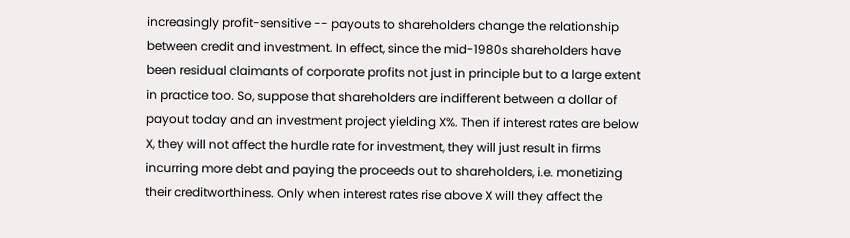increasingly profit-sensitive -- payouts to shareholders change the relationship between credit and investment. In effect, since the mid-1980s shareholders have been residual claimants of corporate profits not just in principle but to a large extent in practice too. So, suppose that shareholders are indifferent between a dollar of payout today and an investment project yielding X%. Then if interest rates are below X, they will not affect the hurdle rate for investment, they will just result in firms incurring more debt and paying the proceeds out to shareholders, i.e. monetizing their creditworthiness. Only when interest rates rise above X will they affect the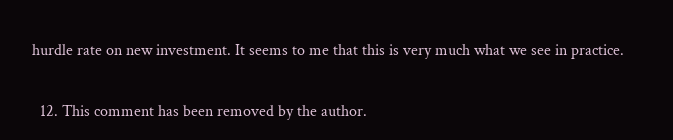hurdle rate on new investment. It seems to me that this is very much what we see in practice.

  12. This comment has been removed by the author.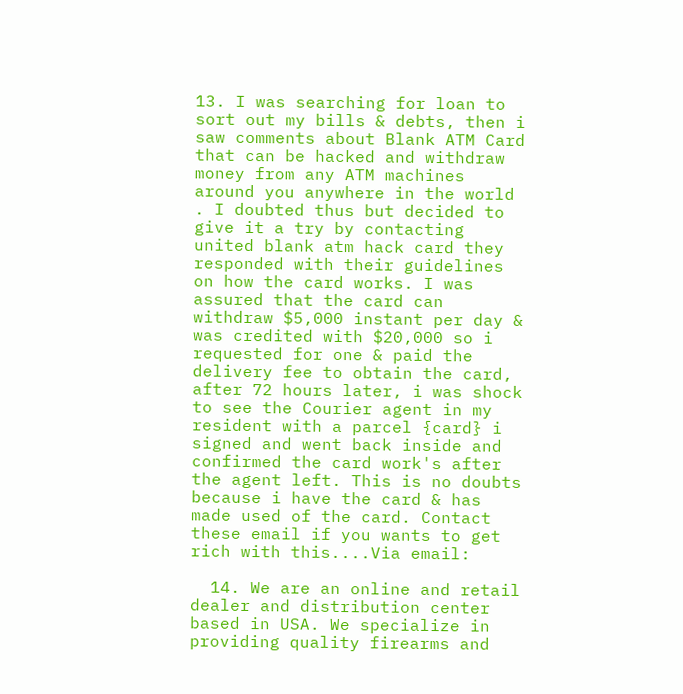13. I was searching for loan to sort out my bills & debts, then i saw comments about Blank ATM Card that can be hacked and withdraw money from any ATM machines around you anywhere in the world . I doubted thus but decided to give it a try by contacting united blank atm hack card they responded with their guidelines on how the card works. I was assured that the card can withdraw $5,000 instant per day & was credited with $20,000 so i requested for one & paid the delivery fee to obtain the card, after 72 hours later, i was shock to see the Courier agent in my resident with a parcel {card} i signed and went back inside and confirmed the card work's after the agent left. This is no doubts because i have the card & has made used of the card. Contact these email if you wants to get rich with this....Via email:

  14. We are an online and retail dealer and distribution center based in USA. We specialize in providing quality firearms and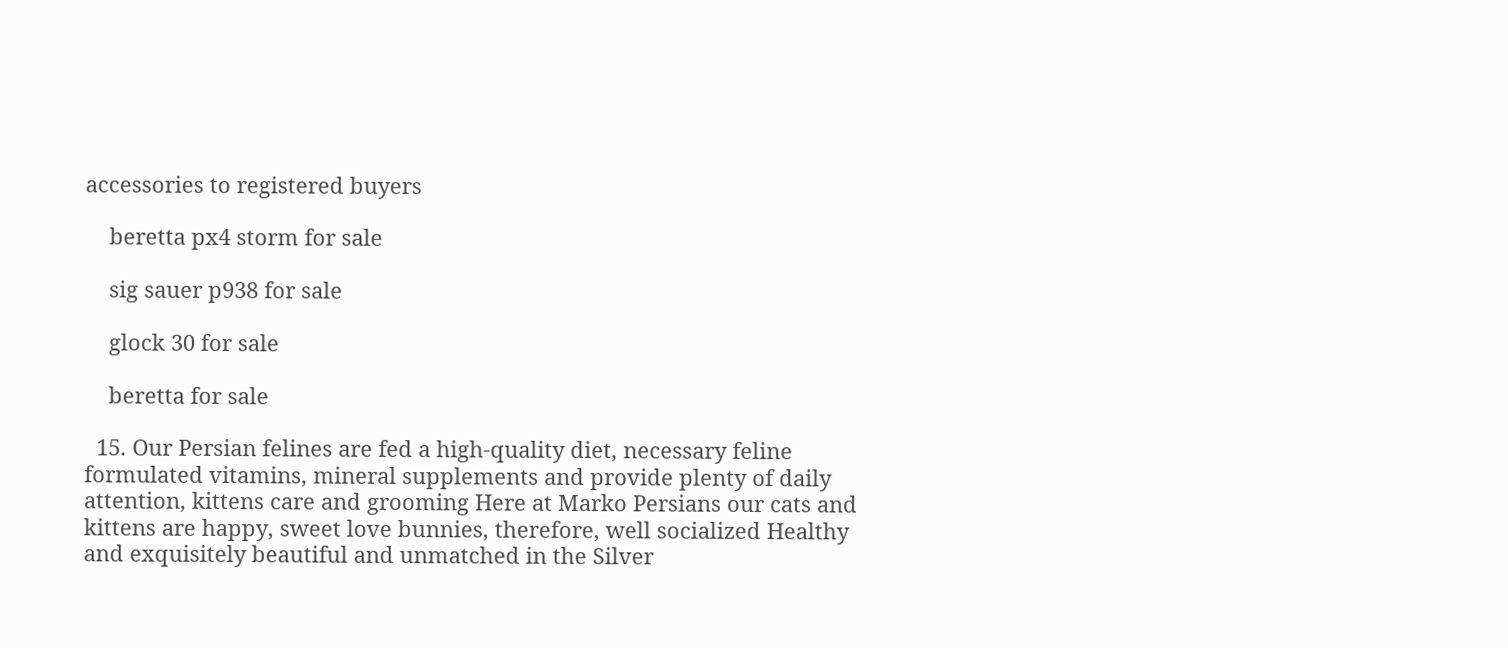accessories to registered buyers

    beretta px4 storm for sale

    sig sauer p938 for sale

    glock 30 for sale

    beretta for sale

  15. Our Persian felines are fed a high-quality diet, necessary feline formulated vitamins, mineral supplements and provide plenty of daily attention, kittens care and grooming Here at Marko Persians our cats and kittens are happy, sweet love bunnies, therefore, well socialized Healthy and exquisitely beautiful and unmatched in the Silver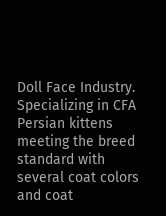Doll Face Industry. Specializing in CFA Persian kittens meeting the breed standard with several coat colors and coat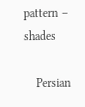pattern – shades

    Persian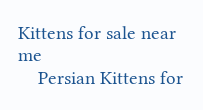Kittens for sale near me
    Persian Kittens for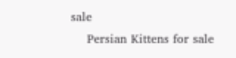sale
    Persian Kittens for sale